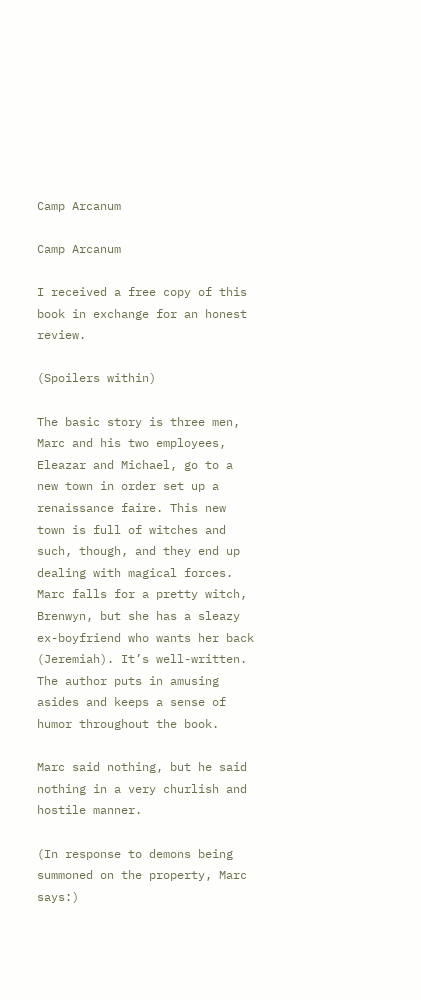Camp Arcanum

Camp Arcanum

I received a free copy of this book in exchange for an honest review.

(Spoilers within)

The basic story is three men, Marc and his two employees, Eleazar and Michael, go to a new town in order set up a renaissance faire. This new town is full of witches and such, though, and they end up dealing with magical forces. Marc falls for a pretty witch, Brenwyn, but she has a sleazy ex-boyfriend who wants her back (Jeremiah). It’s well-written. The author puts in amusing asides and keeps a sense of humor throughout the book.

Marc said nothing, but he said nothing in a very churlish and hostile manner.

(In response to demons being summoned on the property, Marc says:)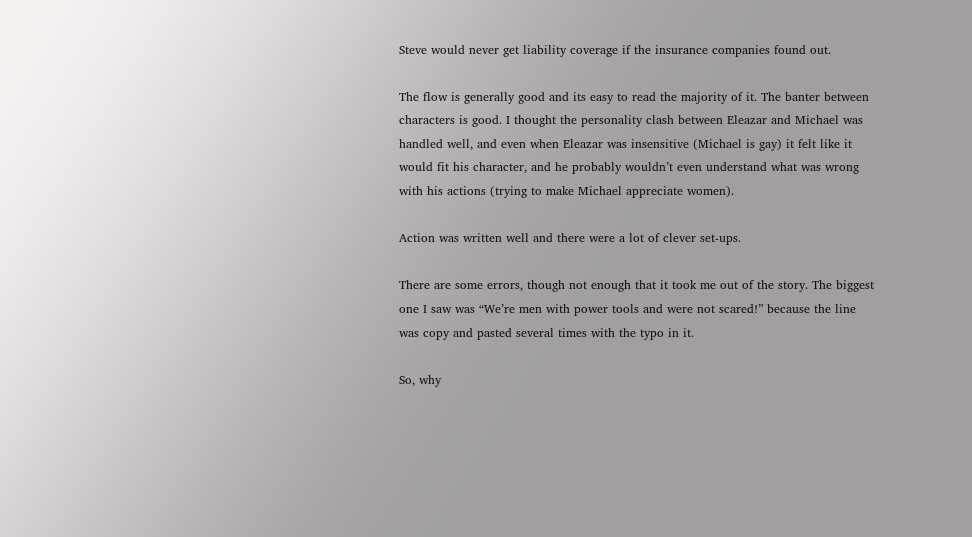Steve would never get liability coverage if the insurance companies found out.

The flow is generally good and its easy to read the majority of it. The banter between characters is good. I thought the personality clash between Eleazar and Michael was handled well, and even when Eleazar was insensitive (Michael is gay) it felt like it would fit his character, and he probably wouldn’t even understand what was wrong with his actions (trying to make Michael appreciate women).

Action was written well and there were a lot of clever set-ups.

There are some errors, though not enough that it took me out of the story. The biggest one I saw was “We’re men with power tools and were not scared!” because the line was copy and pasted several times with the typo in it.

So, why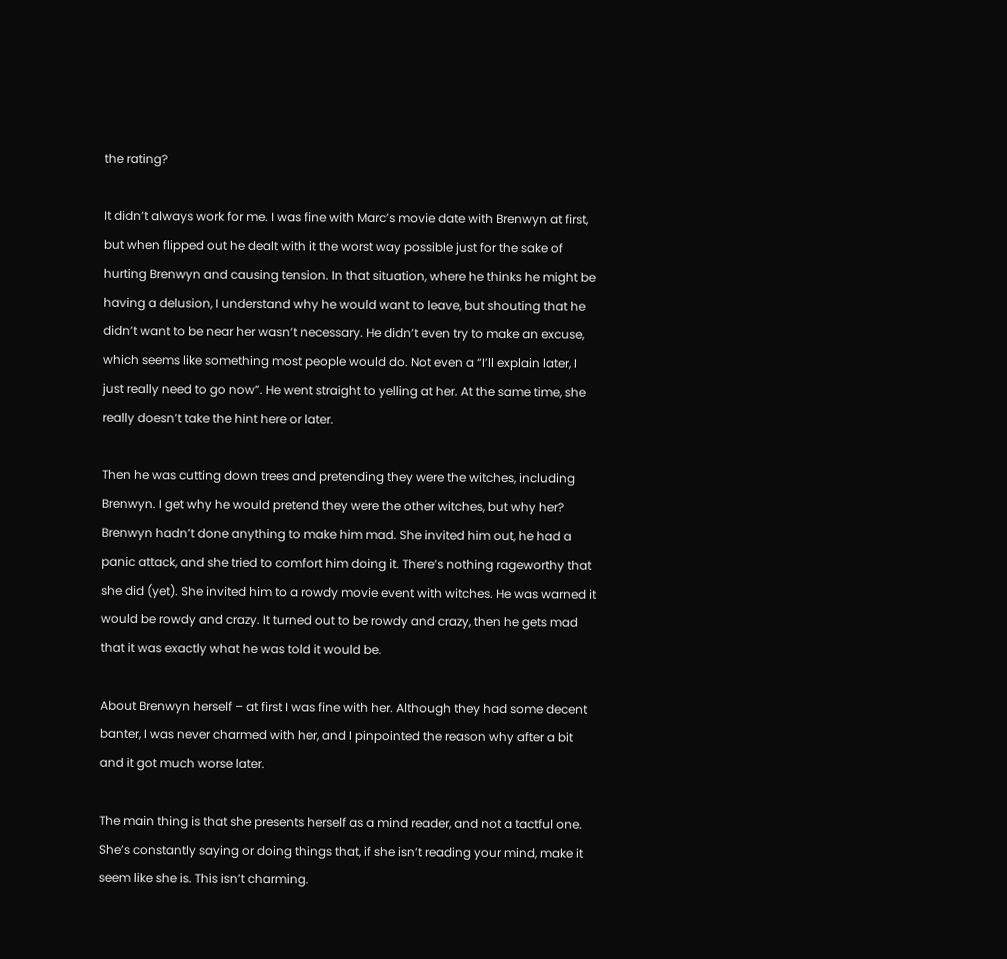the rating?

It didn’t always work for me. I was fine with Marc’s movie date with Brenwyn at first, but when flipped out he dealt with it the worst way possible just for the sake of hurting Brenwyn and causing tension. In that situation, where he thinks he might be having a delusion, I understand why he would want to leave, but shouting that he didn’t want to be near her wasn’t necessary. He didn’t even try to make an excuse, which seems like something most people would do. Not even a “I’ll explain later, I just really need to go now”. He went straight to yelling at her. At the same time, she really doesn’t take the hint here or later.

Then he was cutting down trees and pretending they were the witches, including Brenwyn. I get why he would pretend they were the other witches, but why her? Brenwyn hadn’t done anything to make him mad. She invited him out, he had a panic attack, and she tried to comfort him doing it. There’s nothing rageworthy that she did (yet). She invited him to a rowdy movie event with witches. He was warned it would be rowdy and crazy. It turned out to be rowdy and crazy, then he gets mad that it was exactly what he was told it would be.

About Brenwyn herself – at first I was fine with her. Although they had some decent banter, I was never charmed with her, and I pinpointed the reason why after a bit and it got much worse later.

The main thing is that she presents herself as a mind reader, and not a tactful one. She’s constantly saying or doing things that, if she isn’t reading your mind, make it seem like she is. This isn’t charming.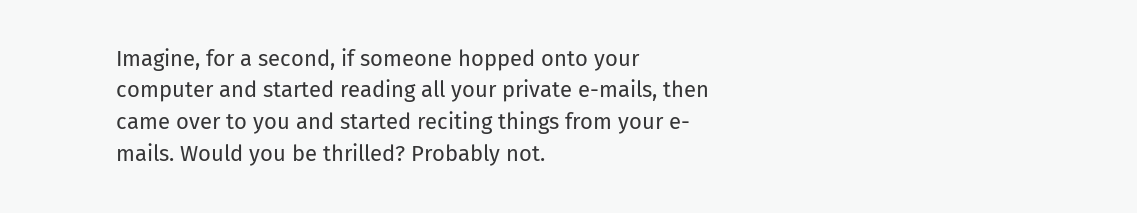Imagine, for a second, if someone hopped onto your computer and started reading all your private e-mails, then came over to you and started reciting things from your e-mails. Would you be thrilled? Probably not.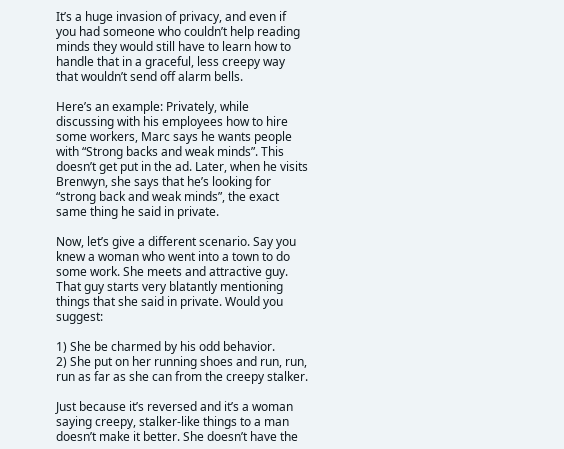It’s a huge invasion of privacy, and even if you had someone who couldn’t help reading minds they would still have to learn how to handle that in a graceful, less creepy way that wouldn’t send off alarm bells.

Here’s an example: Privately, while discussing with his employees how to hire some workers, Marc says he wants people with “Strong backs and weak minds”. This doesn’t get put in the ad. Later, when he visits Brenwyn, she says that he’s looking for “strong back and weak minds”, the exact same thing he said in private.

Now, let’s give a different scenario. Say you knew a woman who went into a town to do some work. She meets and attractive guy. That guy starts very blatantly mentioning things that she said in private. Would you suggest:

1) She be charmed by his odd behavior.
2) She put on her running shoes and run, run, run as far as she can from the creepy stalker.

Just because it’s reversed and it’s a woman saying creepy, stalker-like things to a man doesn’t make it better. She doesn’t have the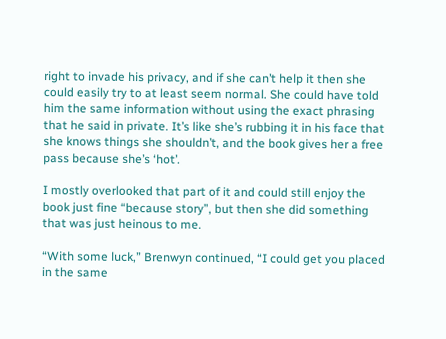right to invade his privacy, and if she can’t help it then she could easily try to at least seem normal. She could have told him the same information without using the exact phrasing that he said in private. It’s like she’s rubbing it in his face that she knows things she shouldn’t, and the book gives her a free pass because she’s ‘hot’.

I mostly overlooked that part of it and could still enjoy the book just fine “because story”, but then she did something that was just heinous to me.

“With some luck,” Brenwyn continued, “I could get you placed in the same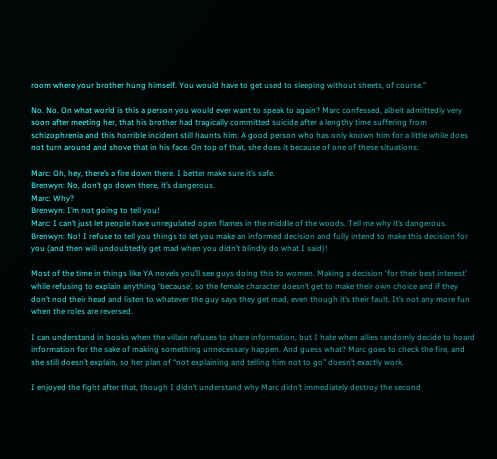room where your brother hung himself. You would have to get used to sleeping without sheets, of course.”

No. No. On what world is this a person you would ever want to speak to again? Marc confessed, albeit admittedly very soon after meeting her, that his brother had tragically committed suicide after a lengthy time suffering from schizophrenia and this horrible incident still haunts him. A good person who has only known him for a little while does not turn around and shove that in his face. On top of that, she does it because of one of these situations:

Marc: Oh, hey, there’s a fire down there. I better make sure it’s safe.
Brenwyn: No, don’t go down there, it’s dangerous.
Marc: Why?
Brenwyn: I’m not going to tell you!
Marc: I can’t just let people have unregulated open flames in the middle of the woods. Tell me why it’s dangerous.
Brenwyn: No! I refuse to tell you things to let you make an informed decision and fully intend to make this decision for you (and then will undoubtedly get mad when you didn’t blindly do what I said)!

Most of the time in things like YA novels you’ll see guys doing this to women. Making a decision ‘for their best interest’ while refusing to explain anything ‘because’, so the female character doesn’t get to make their own choice and if they don’t nod their head and listen to whatever the guy says they get mad, even though it’s their fault. It’s not any more fun when the roles are reversed.

I can understand in books when the villain refuses to share information, but I hate when allies randomly decide to hoard information for the sake of making something unnecessary happen. And guess what? Marc goes to check the fire, and she still doesn’t explain, so her plan of “not explaining and telling him not to go” doesn’t exactly work.

I enjoyed the fight after that, though I didn’t understand why Marc didn’t immediately destroy the second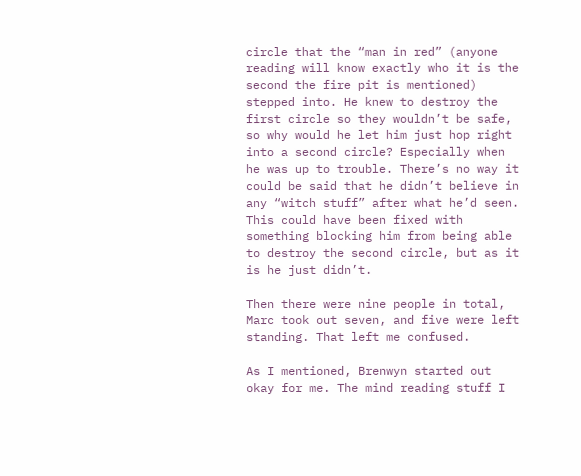circle that the “man in red” (anyone reading will know exactly who it is the second the fire pit is mentioned) stepped into. He knew to destroy the first circle so they wouldn’t be safe, so why would he let him just hop right into a second circle? Especially when he was up to trouble. There’s no way it could be said that he didn’t believe in any “witch stuff” after what he’d seen. This could have been fixed with something blocking him from being able to destroy the second circle, but as it is he just didn’t.

Then there were nine people in total, Marc took out seven, and five were left standing. That left me confused.

As I mentioned, Brenwyn started out okay for me. The mind reading stuff I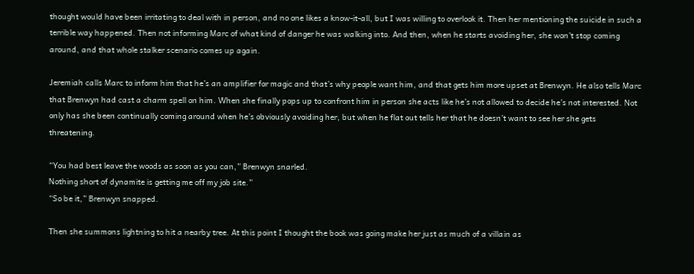thought would have been irritating to deal with in person, and no one likes a know-it-all, but I was willing to overlook it. Then her mentioning the suicide in such a terrible way happened. Then not informing Marc of what kind of danger he was walking into. And then, when he starts avoiding her, she won’t stop coming around, and that whole stalker scenario comes up again.

Jeremiah calls Marc to inform him that he’s an amplifier for magic and that’s why people want him, and that gets him more upset at Brenwyn. He also tells Marc that Brenwyn had cast a charm spell on him. When she finally pops up to confront him in person she acts like he’s not allowed to decide he’s not interested. Not only has she been continually coming around when he’s obviously avoiding her, but when he flat out tells her that he doesn’t want to see her she gets threatening.

“You had best leave the woods as soon as you can,” Brenwyn snarled.
Nothing short of dynamite is getting me off my job site.”
“So be it,” Brenwyn snapped.

Then she summons lightning to hit a nearby tree. At this point I thought the book was going make her just as much of a villain as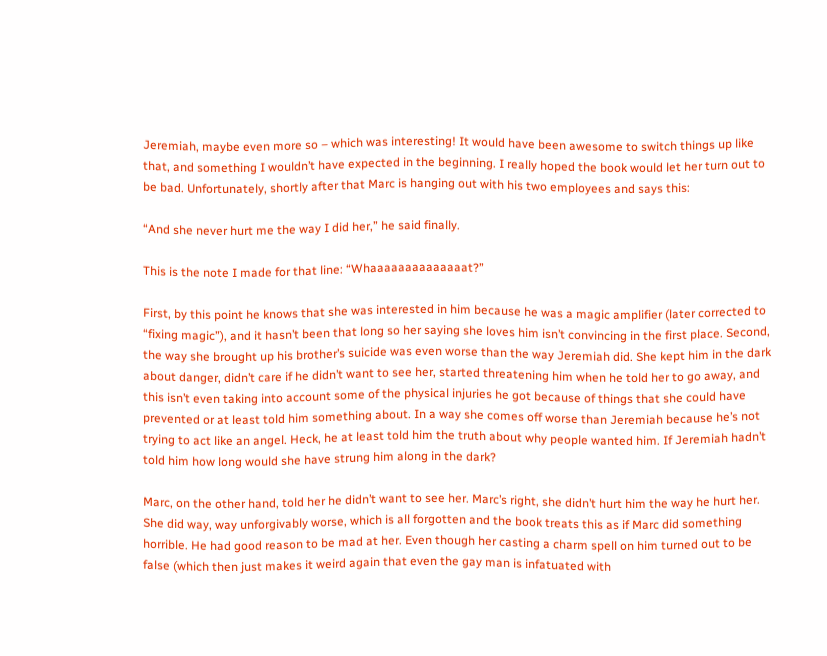Jeremiah, maybe even more so – which was interesting! It would have been awesome to switch things up like that, and something I wouldn’t have expected in the beginning. I really hoped the book would let her turn out to be bad. Unfortunately, shortly after that Marc is hanging out with his two employees and says this:

“And she never hurt me the way I did her,” he said finally.

This is the note I made for that line: “Whaaaaaaaaaaaaaat?”

First, by this point he knows that she was interested in him because he was a magic amplifier (later corrected to “fixing magic”), and it hasn’t been that long so her saying she loves him isn’t convincing in the first place. Second, the way she brought up his brother’s suicide was even worse than the way Jeremiah did. She kept him in the dark about danger, didn’t care if he didn’t want to see her, started threatening him when he told her to go away, and this isn’t even taking into account some of the physical injuries he got because of things that she could have prevented or at least told him something about. In a way she comes off worse than Jeremiah because he’s not trying to act like an angel. Heck, he at least told him the truth about why people wanted him. If Jeremiah hadn’t told him how long would she have strung him along in the dark?

Marc, on the other hand, told her he didn’t want to see her. Marc’s right, she didn’t hurt him the way he hurt her. She did way, way unforgivably worse, which is all forgotten and the book treats this as if Marc did something horrible. He had good reason to be mad at her. Even though her casting a charm spell on him turned out to be false (which then just makes it weird again that even the gay man is infatuated with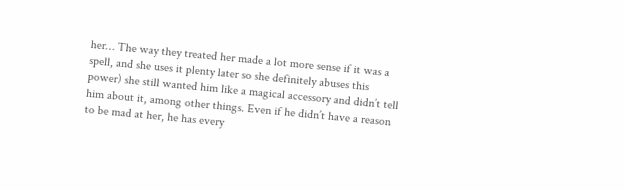her… The way they treated her made a lot more sense if it was a spell, and she uses it plenty later so she definitely abuses this power) she still wanted him like a magical accessory and didn’t tell him about it, among other things. Even if he didn’t have a reason to be mad at her, he has every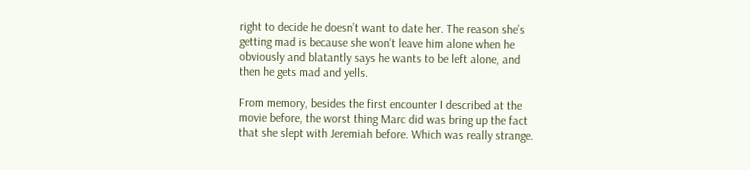right to decide he doesn’t want to date her. The reason she’s getting mad is because she won’t leave him alone when he obviously and blatantly says he wants to be left alone, and then he gets mad and yells.

From memory, besides the first encounter I described at the movie before, the worst thing Marc did was bring up the fact that she slept with Jeremiah before. Which was really strange.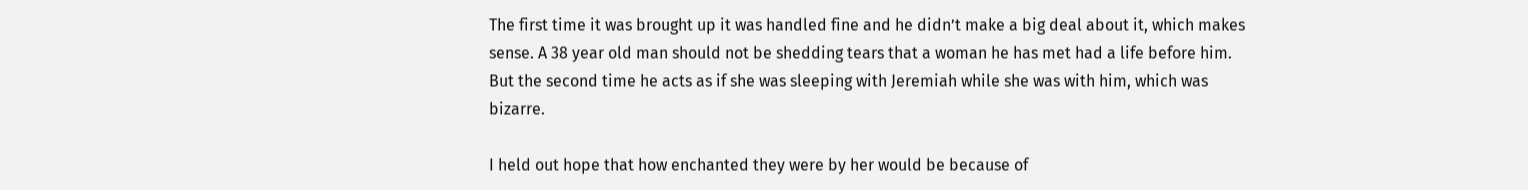The first time it was brought up it was handled fine and he didn’t make a big deal about it, which makes sense. A 38 year old man should not be shedding tears that a woman he has met had a life before him. But the second time he acts as if she was sleeping with Jeremiah while she was with him, which was bizarre.

I held out hope that how enchanted they were by her would be because of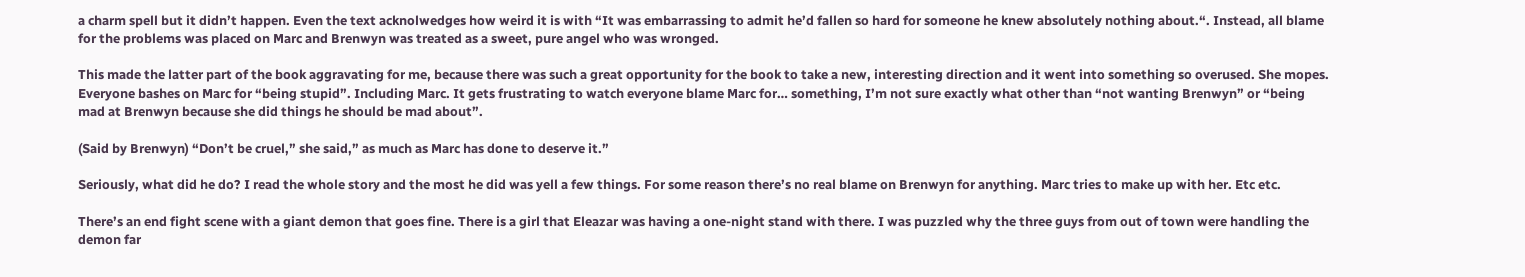a charm spell but it didn’t happen. Even the text acknolwedges how weird it is with “It was embarrassing to admit he’d fallen so hard for someone he knew absolutely nothing about.“. Instead, all blame for the problems was placed on Marc and Brenwyn was treated as a sweet, pure angel who was wronged.

This made the latter part of the book aggravating for me, because there was such a great opportunity for the book to take a new, interesting direction and it went into something so overused. She mopes. Everyone bashes on Marc for “being stupid”. Including Marc. It gets frustrating to watch everyone blame Marc for… something, I’m not sure exactly what other than “not wanting Brenwyn” or “being mad at Brenwyn because she did things he should be mad about”.

(Said by Brenwyn) “Don’t be cruel,” she said,” as much as Marc has done to deserve it.”

Seriously, what did he do? I read the whole story and the most he did was yell a few things. For some reason there’s no real blame on Brenwyn for anything. Marc tries to make up with her. Etc etc.

There’s an end fight scene with a giant demon that goes fine. There is a girl that Eleazar was having a one-night stand with there. I was puzzled why the three guys from out of town were handling the demon far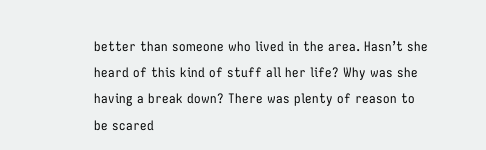better than someone who lived in the area. Hasn’t she heard of this kind of stuff all her life? Why was she having a break down? There was plenty of reason to be scared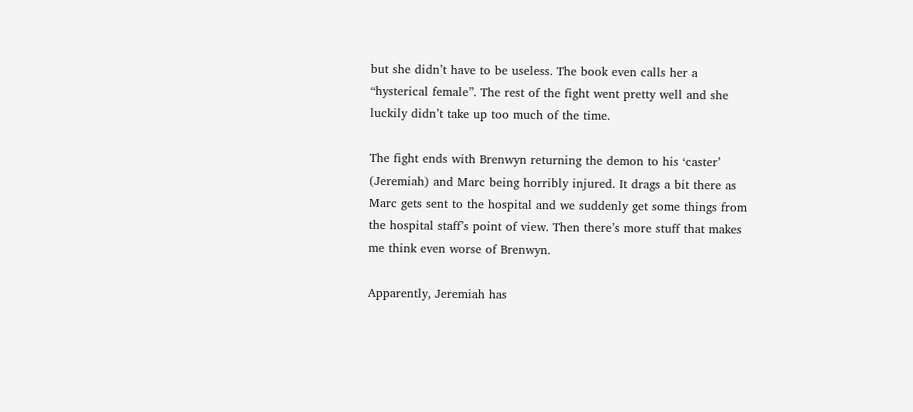but she didn’t have to be useless. The book even calls her a “hysterical female”. The rest of the fight went pretty well and she luckily didn’t take up too much of the time.

The fight ends with Brenwyn returning the demon to his ‘caster’ (Jeremiah) and Marc being horribly injured. It drags a bit there as Marc gets sent to the hospital and we suddenly get some things from the hospital staff’s point of view. Then there’s more stuff that makes me think even worse of Brenwyn.

Apparently, Jeremiah has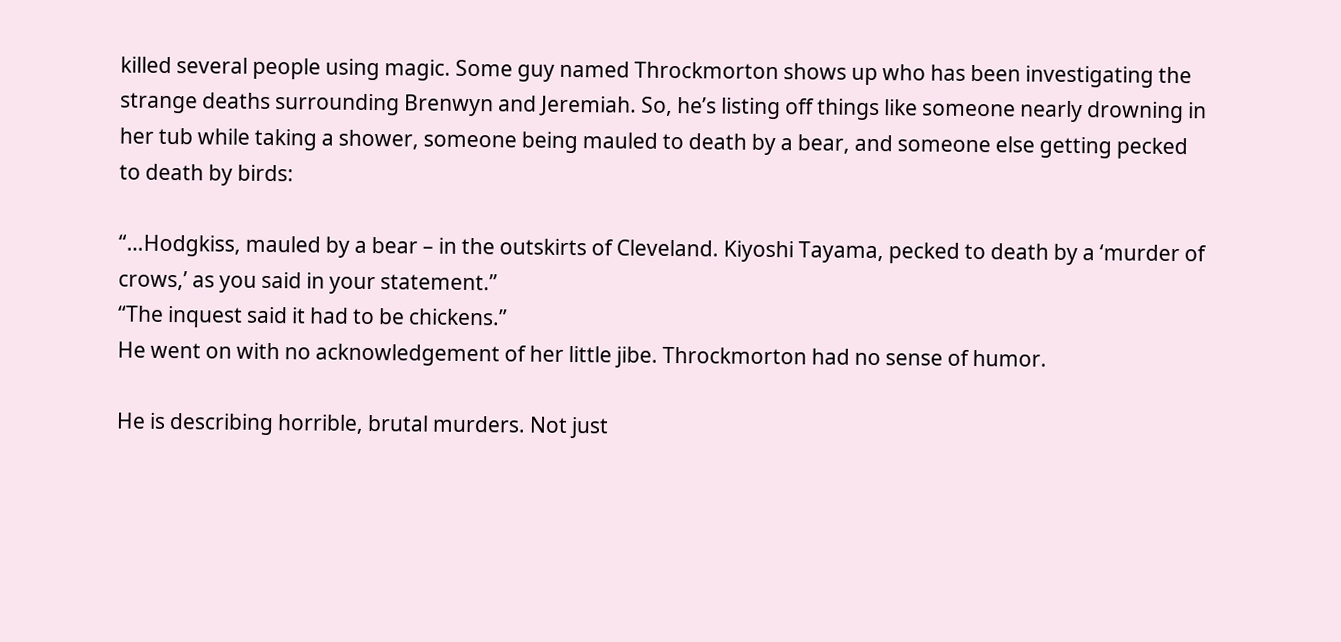killed several people using magic. Some guy named Throckmorton shows up who has been investigating the strange deaths surrounding Brenwyn and Jeremiah. So, he’s listing off things like someone nearly drowning in her tub while taking a shower, someone being mauled to death by a bear, and someone else getting pecked to death by birds:

“…Hodgkiss, mauled by a bear – in the outskirts of Cleveland. Kiyoshi Tayama, pecked to death by a ‘murder of crows,’ as you said in your statement.”
“The inquest said it had to be chickens.”
He went on with no acknowledgement of her little jibe. Throckmorton had no sense of humor.

He is describing horrible, brutal murders. Not just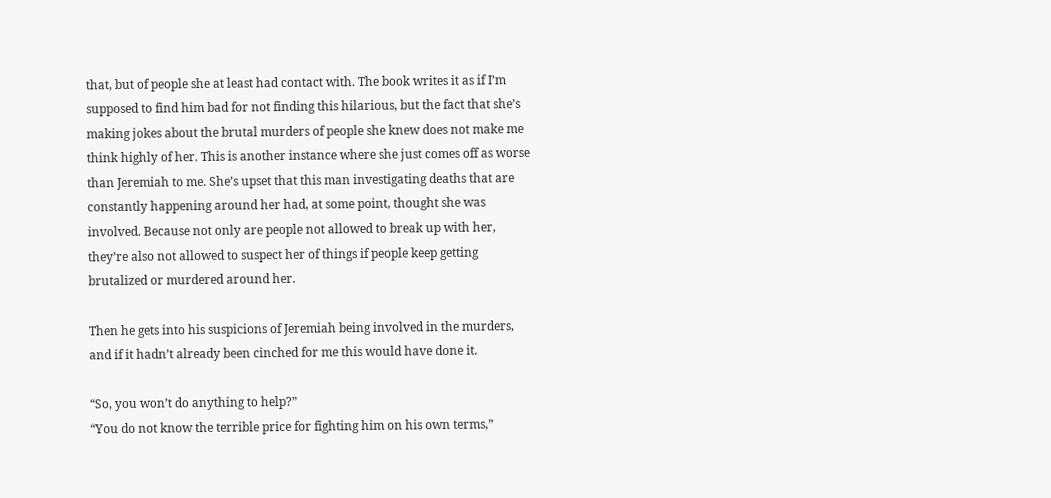that, but of people she at least had contact with. The book writes it as if I’m supposed to find him bad for not finding this hilarious, but the fact that she’s making jokes about the brutal murders of people she knew does not make me think highly of her. This is another instance where she just comes off as worse than Jeremiah to me. She’s upset that this man investigating deaths that are constantly happening around her had, at some point, thought she was involved. Because not only are people not allowed to break up with her, they’re also not allowed to suspect her of things if people keep getting brutalized or murdered around her.

Then he gets into his suspicions of Jeremiah being involved in the murders, and if it hadn’t already been cinched for me this would have done it.

“So, you won’t do anything to help?”
“You do not know the terrible price for fighting him on his own terms,”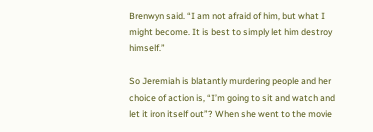Brenwyn said. “I am not afraid of him, but what I might become. It is best to simply let him destroy himself.”

So Jeremiah is blatantly murdering people and her choice of action is, “I’m going to sit and watch and let it iron itself out”? When she went to the movie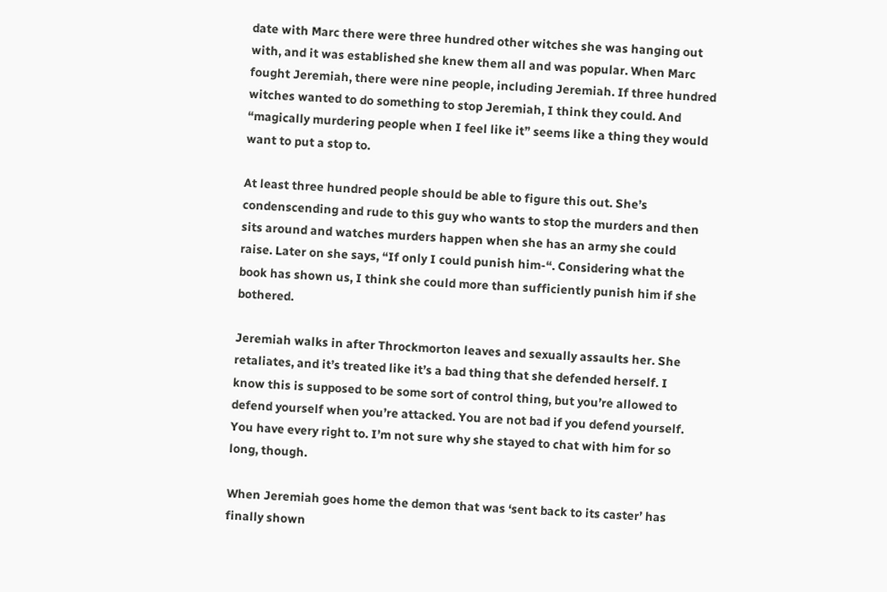date with Marc there were three hundred other witches she was hanging out with, and it was established she knew them all and was popular. When Marc fought Jeremiah, there were nine people, including Jeremiah. If three hundred witches wanted to do something to stop Jeremiah, I think they could. And “magically murdering people when I feel like it” seems like a thing they would want to put a stop to.

At least three hundred people should be able to figure this out. She’s condenscending and rude to this guy who wants to stop the murders and then sits around and watches murders happen when she has an army she could raise. Later on she says, “If only I could punish him-“. Considering what the book has shown us, I think she could more than sufficiently punish him if she bothered.

Jeremiah walks in after Throckmorton leaves and sexually assaults her. She retaliates, and it’s treated like it’s a bad thing that she defended herself. I know this is supposed to be some sort of control thing, but you’re allowed to defend yourself when you’re attacked. You are not bad if you defend yourself. You have every right to. I’m not sure why she stayed to chat with him for so long, though.

When Jeremiah goes home the demon that was ‘sent back to its caster’ has finally shown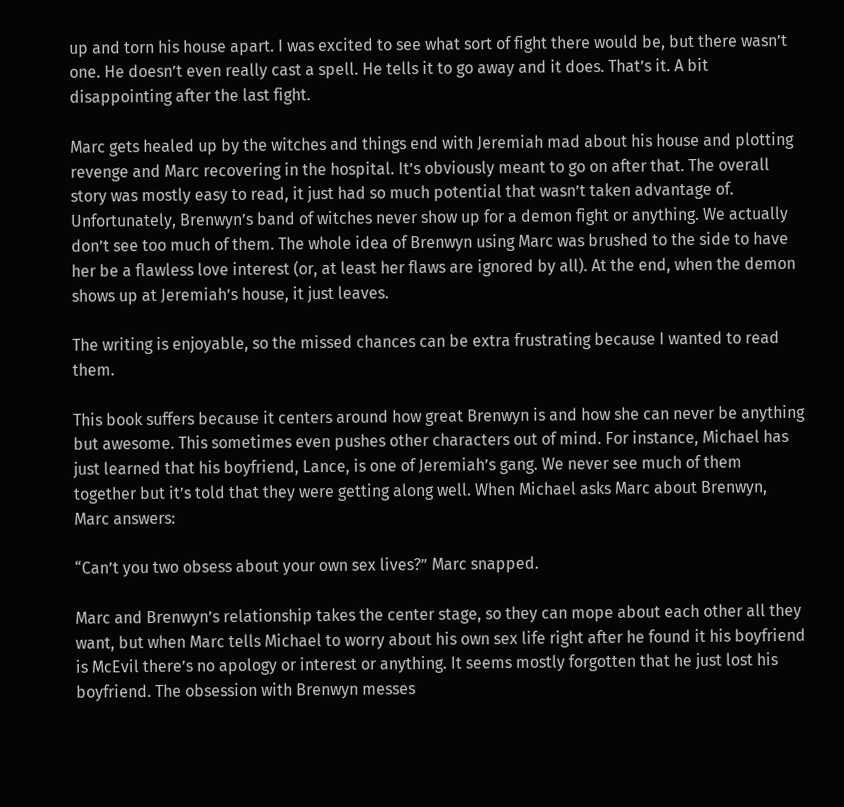up and torn his house apart. I was excited to see what sort of fight there would be, but there wasn’t one. He doesn’t even really cast a spell. He tells it to go away and it does. That’s it. A bit disappointing after the last fight.

Marc gets healed up by the witches and things end with Jeremiah mad about his house and plotting revenge and Marc recovering in the hospital. It’s obviously meant to go on after that. The overall story was mostly easy to read, it just had so much potential that wasn’t taken advantage of. Unfortunately, Brenwyn’s band of witches never show up for a demon fight or anything. We actually don’t see too much of them. The whole idea of Brenwyn using Marc was brushed to the side to have her be a flawless love interest (or, at least her flaws are ignored by all). At the end, when the demon shows up at Jeremiah’s house, it just leaves.

The writing is enjoyable, so the missed chances can be extra frustrating because I wanted to read them.

This book suffers because it centers around how great Brenwyn is and how she can never be anything but awesome. This sometimes even pushes other characters out of mind. For instance, Michael has just learned that his boyfriend, Lance, is one of Jeremiah’s gang. We never see much of them together but it’s told that they were getting along well. When Michael asks Marc about Brenwyn, Marc answers:

“Can’t you two obsess about your own sex lives?” Marc snapped.

Marc and Brenwyn’s relationship takes the center stage, so they can mope about each other all they want, but when Marc tells Michael to worry about his own sex life right after he found it his boyfriend is McEvil there’s no apology or interest or anything. It seems mostly forgotten that he just lost his boyfriend. The obsession with Brenwyn messes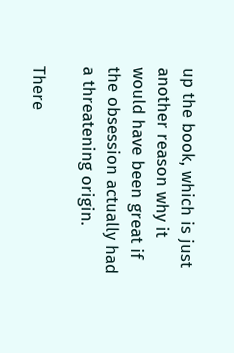up the book, which is just another reason why it would have been great if the obsession actually had a threatening origin.

There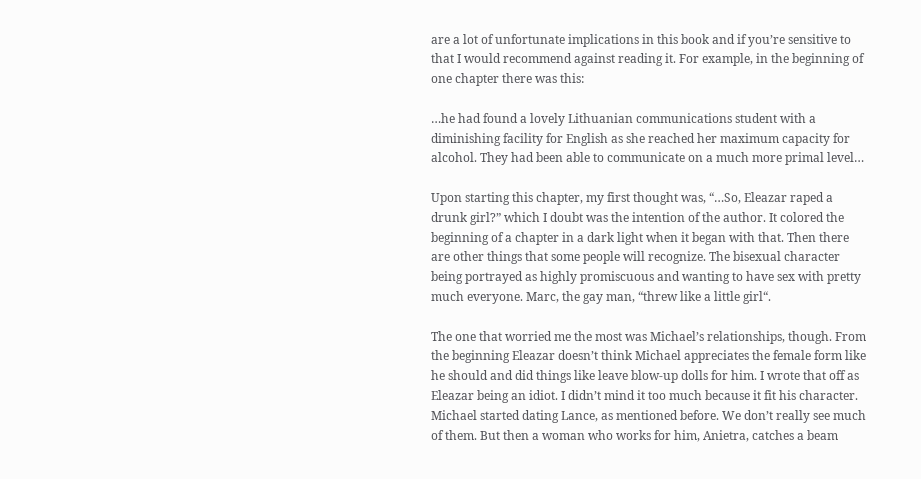are a lot of unfortunate implications in this book and if you’re sensitive to that I would recommend against reading it. For example, in the beginning of one chapter there was this:

…he had found a lovely Lithuanian communications student with a diminishing facility for English as she reached her maximum capacity for alcohol. They had been able to communicate on a much more primal level…

Upon starting this chapter, my first thought was, “…So, Eleazar raped a drunk girl?” which I doubt was the intention of the author. It colored the beginning of a chapter in a dark light when it began with that. Then there are other things that some people will recognize. The bisexual character being portrayed as highly promiscuous and wanting to have sex with pretty much everyone. Marc, the gay man, “threw like a little girl“.

The one that worried me the most was Michael’s relationships, though. From the beginning Eleazar doesn’t think Michael appreciates the female form like he should and did things like leave blow-up dolls for him. I wrote that off as Eleazar being an idiot. I didn’t mind it too much because it fit his character. Michael started dating Lance, as mentioned before. We don’t really see much of them. But then a woman who works for him, Anietra, catches a beam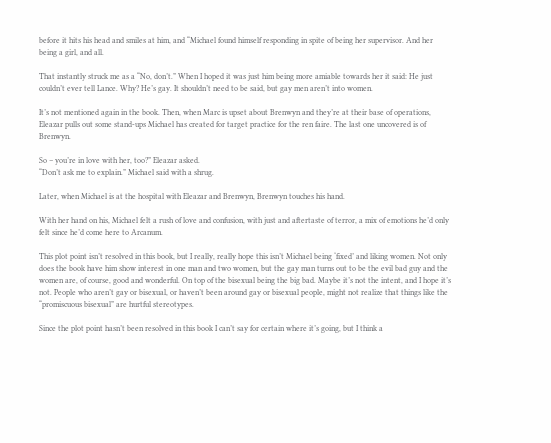before it hits his head and smiles at him, and “Michael found himself responding in spite of being her supervisor. And her being a girl, and all.

That instantly struck me as a “No, don’t.” When I hoped it was just him being more amiable towards her it said: He just couldn’t ever tell Lance. Why? He’s gay. It shouldn’t need to be said, but gay men aren’t into women.

It’s not mentioned again in the book. Then, when Marc is upset about Brenwyn and they’re at their base of operations, Eleazar pulls out some stand-ups Michael has created for target practice for the ren faire. The last one uncovered is of Brenwyn.

So – you’re in love with her, too?” Eleazar asked.
“Don’t ask me to explain.” Michael said with a shrug.

Later, when Michael is at the hospital with Eleazar and Brenwyn, Brenwyn touches his hand.

With her hand on his, Michael felt a rush of love and confusion, with just and aftertaste of terror, a mix of emotions he’d only felt since he’d come here to Arcanum.

This plot point isn’t resolved in this book, but I really, really hope this isn’t Michael being ‘fixed’ and liking women. Not only does the book have him show interest in one man and two women, but the gay man turns out to be the evil bad guy and the women are, of course, good and wonderful. On top of the bisexual being the big bad. Maybe it’s not the intent, and I hope it’s not. People who aren’t gay or bisexual, or haven’t been around gay or bisexual people, might not realize that things like the “promiscuous bisexual” are hurtful stereotypes.

Since the plot point hasn’t been resolved in this book I can’t say for certain where it’s going, but I think a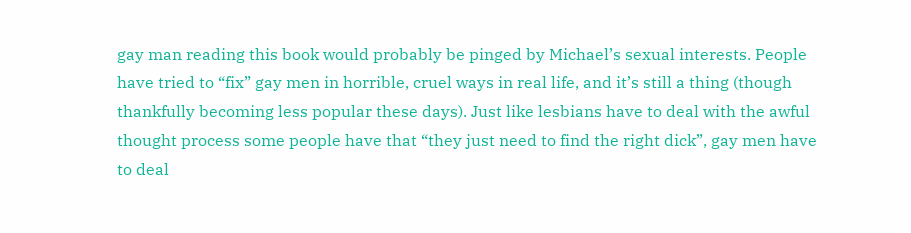gay man reading this book would probably be pinged by Michael’s sexual interests. People have tried to “fix” gay men in horrible, cruel ways in real life, and it’s still a thing (though thankfully becoming less popular these days). Just like lesbians have to deal with the awful thought process some people have that “they just need to find the right dick”, gay men have to deal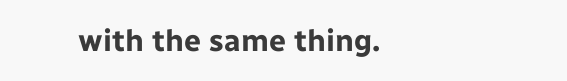with the same thing.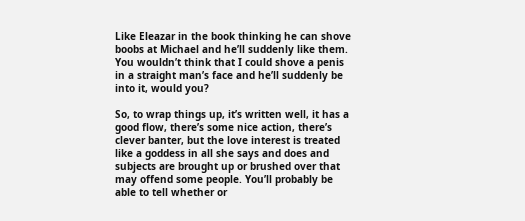Like Eleazar in the book thinking he can shove boobs at Michael and he’ll suddenly like them. You wouldn’t think that I could shove a penis in a straight man’s face and he’ll suddenly be into it, would you?

So, to wrap things up, it’s written well, it has a good flow, there’s some nice action, there’s clever banter, but the love interest is treated like a goddess in all she says and does and subjects are brought up or brushed over that may offend some people. You’ll probably be able to tell whether or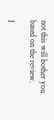not this will bother you based on the review.

I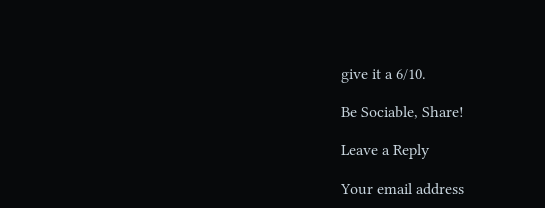give it a 6/10.

Be Sociable, Share!

Leave a Reply

Your email address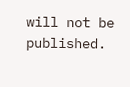will not be published.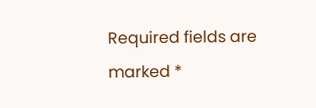Required fields are marked *